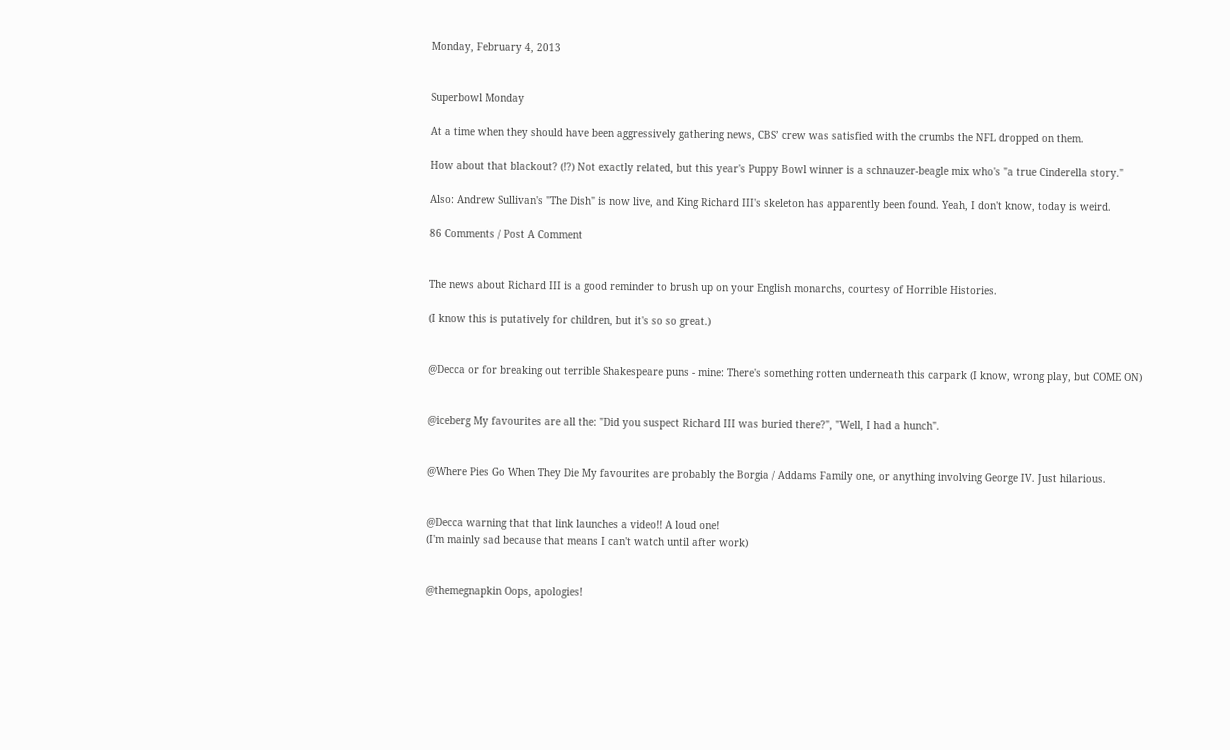Monday, February 4, 2013


Superbowl Monday

At a time when they should have been aggressively gathering news, CBS’ crew was satisfied with the crumbs the NFL dropped on them.

How about that blackout? (!?) Not exactly related, but this year's Puppy Bowl winner is a schnauzer-beagle mix who's "a true Cinderella story."

Also: Andrew Sullivan's "The Dish" is now live, and King Richard III's skeleton has apparently been found. Yeah, I don't know, today is weird.

86 Comments / Post A Comment


The news about Richard III is a good reminder to brush up on your English monarchs, courtesy of Horrible Histories.

(I know this is putatively for children, but it's so so great.)


@Decca or for breaking out terrible Shakespeare puns - mine: There's something rotten underneath this carpark (I know, wrong play, but COME ON)


@iceberg My favourites are all the: "Did you suspect Richard III was buried there?", "Well, I had a hunch".


@Where Pies Go When They Die My favourites are probably the Borgia / Addams Family one, or anything involving George IV. Just hilarious.


@Decca warning that that link launches a video!! A loud one!
(I'm mainly sad because that means I can't watch until after work)


@themegnapkin Oops, apologies!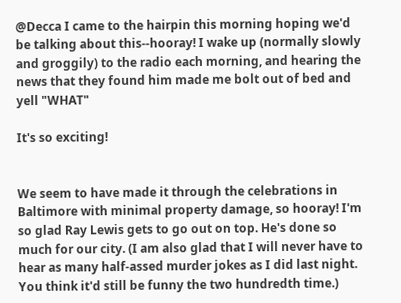@Decca I came to the hairpin this morning hoping we'd be talking about this--hooray! I wake up (normally slowly and groggily) to the radio each morning, and hearing the news that they found him made me bolt out of bed and yell "WHAT"

It's so exciting!


We seem to have made it through the celebrations in Baltimore with minimal property damage, so hooray! I'm so glad Ray Lewis gets to go out on top. He's done so much for our city. (I am also glad that I will never have to hear as many half-assed murder jokes as I did last night. You think it'd still be funny the two hundredth time.)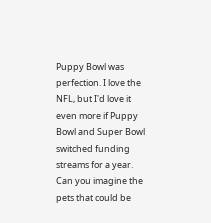Puppy Bowl was perfection. I love the NFL, but I'd love it even more if Puppy Bowl and Super Bowl switched funding streams for a year. Can you imagine the pets that could be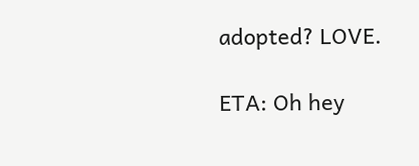adopted? LOVE.

ETA: Oh hey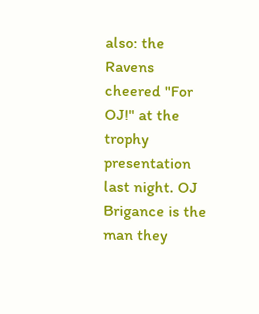also: the Ravens cheered "For OJ!" at the trophy presentation last night. OJ Brigance is the man they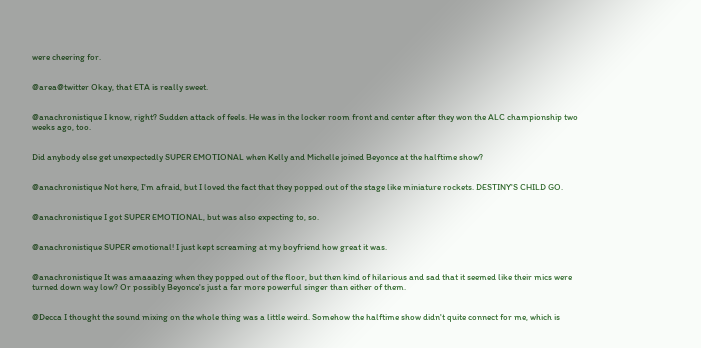were cheering for.


@area@twitter Okay, that ETA is really sweet.


@anachronistique I know, right? Sudden attack of feels. He was in the locker room front and center after they won the ALC championship two weeks ago, too.


Did anybody else get unexpectedly SUPER EMOTIONAL when Kelly and Michelle joined Beyonce at the halftime show?


@anachronistique Not here, I'm afraid, but I loved the fact that they popped out of the stage like miniature rockets. DESTINY'S CHILD GO.


@anachronistique I got SUPER EMOTIONAL, but was also expecting to, so.


@anachronistique SUPER emotional! I just kept screaming at my boyfriend how great it was.


@anachronistique It was amaaazing when they popped out of the floor, but then kind of hilarious and sad that it seemed like their mics were turned down way low? Or possibly Beyonce's just a far more powerful singer than either of them.


@Decca I thought the sound mixing on the whole thing was a little weird. Somehow the halftime show didn't quite connect for me, which is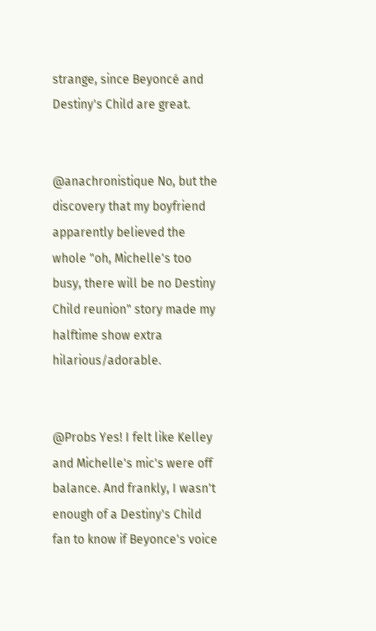strange, since Beyoncé and Destiny's Child are great.


@anachronistique No, but the discovery that my boyfriend apparently believed the whole "oh, Michelle's too busy, there will be no Destiny Child reunion" story made my halftime show extra hilarious/adorable.


@Probs Yes! I felt like Kelley and Michelle's mic's were off balance. And frankly, I wasn't enough of a Destiny's Child fan to know if Beyonce's voice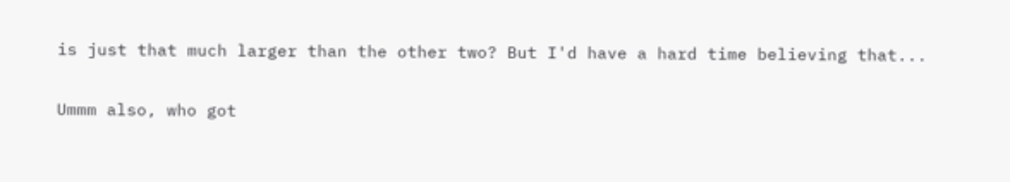is just that much larger than the other two? But I'd have a hard time believing that...

Ummm also, who got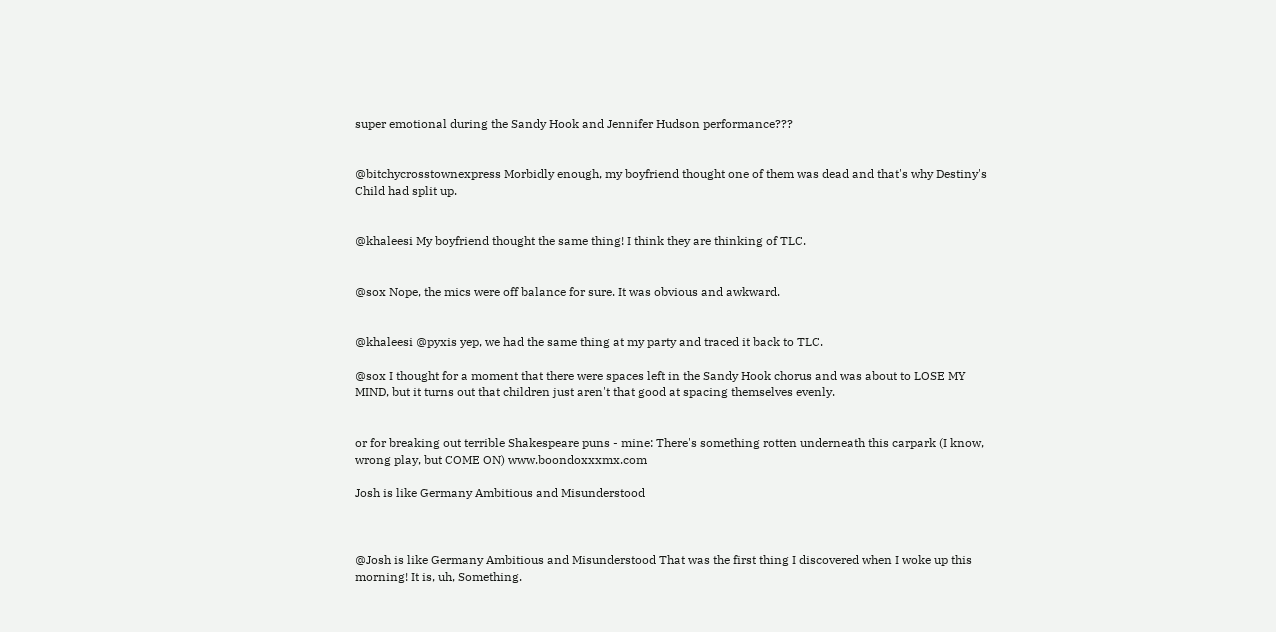super emotional during the Sandy Hook and Jennifer Hudson performance???


@bitchycrosstownexpress Morbidly enough, my boyfriend thought one of them was dead and that's why Destiny's Child had split up.


@khaleesi My boyfriend thought the same thing! I think they are thinking of TLC.


@sox Nope, the mics were off balance for sure. It was obvious and awkward.


@khaleesi @pyxis yep, we had the same thing at my party and traced it back to TLC.

@sox I thought for a moment that there were spaces left in the Sandy Hook chorus and was about to LOSE MY MIND, but it turns out that children just aren't that good at spacing themselves evenly.


or for breaking out terrible Shakespeare puns - mine: There's something rotten underneath this carpark (I know, wrong play, but COME ON) www.boondoxxxmx.com

Josh is like Germany Ambitious and Misunderstood



@Josh is like Germany Ambitious and Misunderstood That was the first thing I discovered when I woke up this morning! It is, uh, Something.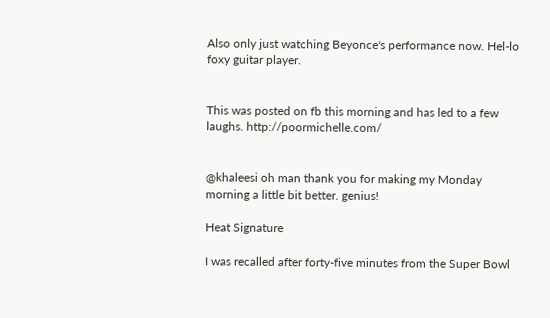Also only just watching Beyonce's performance now. Hel-lo foxy guitar player.


This was posted on fb this morning and has led to a few laughs. http://poormichelle.com/


@khaleesi oh man thank you for making my Monday morning a little bit better. genius!

Heat Signature

I was recalled after forty-five minutes from the Super Bowl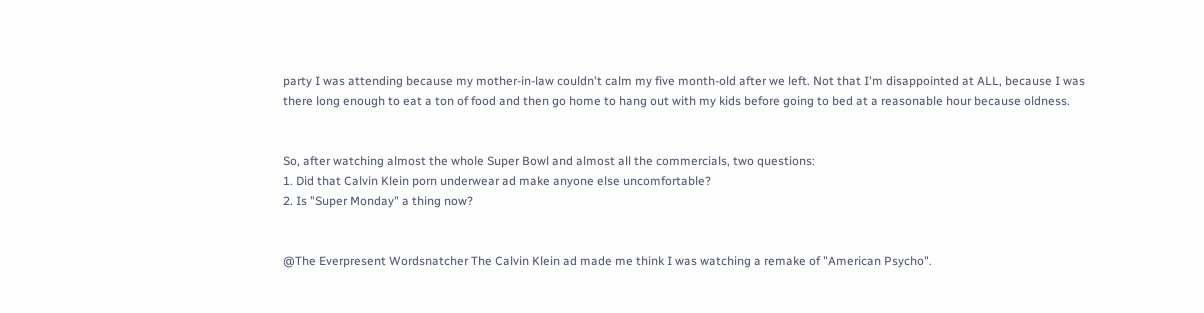party I was attending because my mother-in-law couldn't calm my five month-old after we left. Not that I'm disappointed at ALL, because I was there long enough to eat a ton of food and then go home to hang out with my kids before going to bed at a reasonable hour because oldness.


So, after watching almost the whole Super Bowl and almost all the commercials, two questions:
1. Did that Calvin Klein porn underwear ad make anyone else uncomfortable?
2. Is "Super Monday" a thing now?


@The Everpresent Wordsnatcher The Calvin Klein ad made me think I was watching a remake of "American Psycho".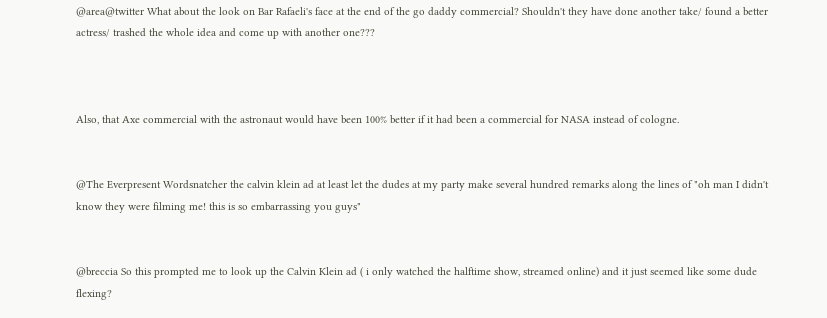@area@twitter What about the look on Bar Rafaeli's face at the end of the go daddy commercial? Shouldn't they have done another take/ found a better actress/ trashed the whole idea and come up with another one???



Also, that Axe commercial with the astronaut would have been 100% better if it had been a commercial for NASA instead of cologne.


@The Everpresent Wordsnatcher the calvin klein ad at least let the dudes at my party make several hundred remarks along the lines of "oh man I didn't know they were filming me! this is so embarrassing you guys"


@breccia So this prompted me to look up the Calvin Klein ad ( i only watched the halftime show, streamed online) and it just seemed like some dude flexing?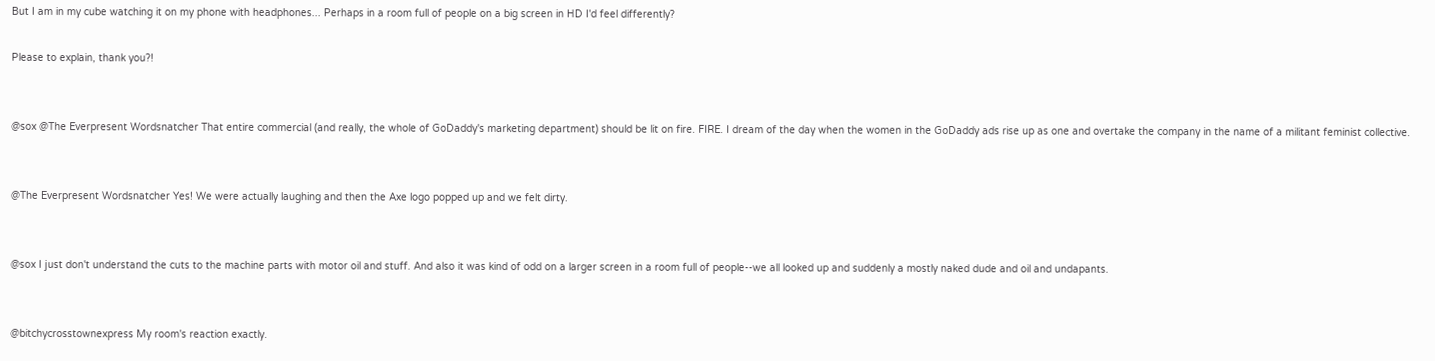But I am in my cube watching it on my phone with headphones... Perhaps in a room full of people on a big screen in HD I'd feel differently?

Please to explain, thank you?!


@sox @The Everpresent Wordsnatcher That entire commercial (and really, the whole of GoDaddy's marketing department) should be lit on fire. FIRE. I dream of the day when the women in the GoDaddy ads rise up as one and overtake the company in the name of a militant feminist collective.


@The Everpresent Wordsnatcher Yes! We were actually laughing and then the Axe logo popped up and we felt dirty.


@sox I just don't understand the cuts to the machine parts with motor oil and stuff. And also it was kind of odd on a larger screen in a room full of people--we all looked up and suddenly a mostly naked dude and oil and undapants.


@bitchycrosstownexpress My room's reaction exactly.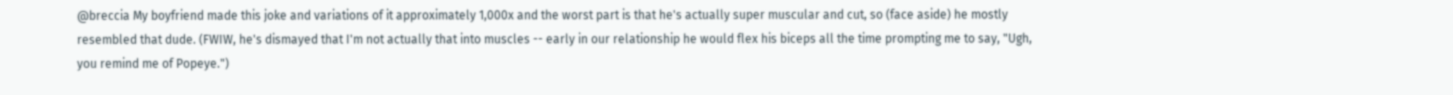@breccia My boyfriend made this joke and variations of it approximately 1,000x and the worst part is that he's actually super muscular and cut, so (face aside) he mostly resembled that dude. (FWIW, he's dismayed that I'm not actually that into muscles -- early in our relationship he would flex his biceps all the time prompting me to say, "Ugh, you remind me of Popeye.")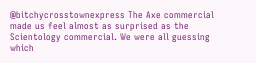@bitchycrosstownexpress The Axe commercial made us feel almost as surprised as the Scientology commercial. We were all guessing which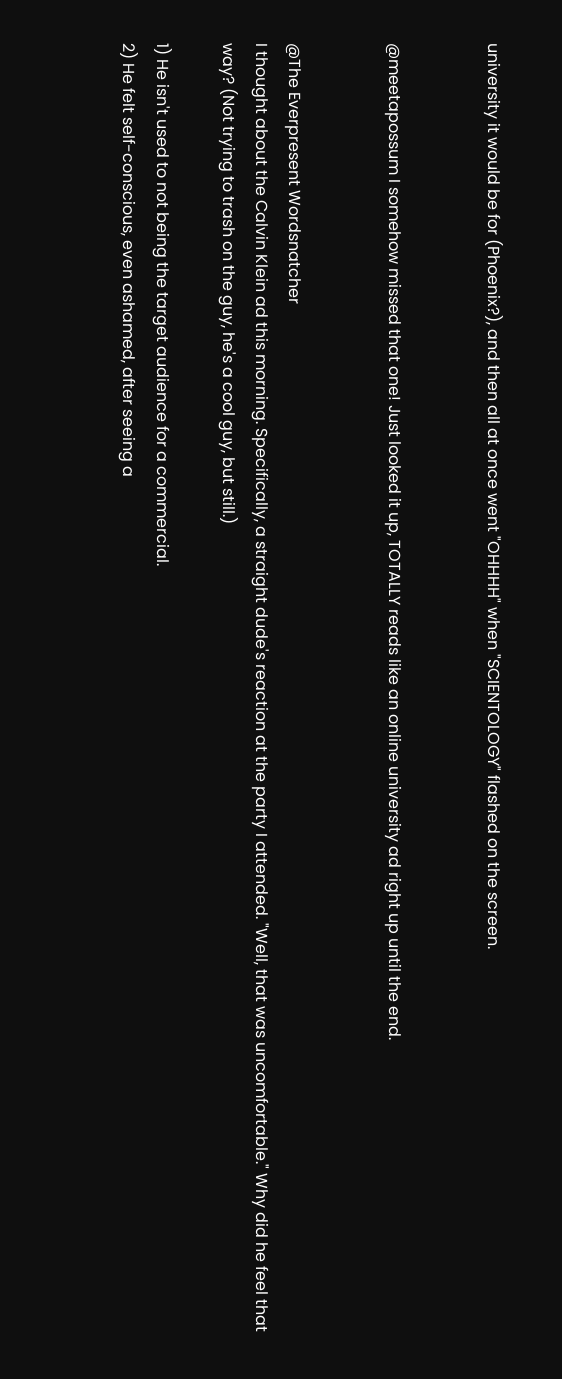university it would be for (Phoenix?), and then all at once went "OHHHH" when "SCIENTOLOGY" flashed on the screen.


@meetapossum I somehow missed that one! Just looked it up, TOTALLY reads like an online university ad right up until the end.


@The Everpresent Wordsnatcher
I thought about the Calvin Klein ad this morning. Specifically, a straight dude's reaction at the party I attended. "Well, that was uncomfortable." Why did he feel that way? (Not trying to trash on the guy, he's a cool guy, but still.)

1) He isn't used to not being the target audience for a commercial.
2) He felt self-conscious, even ashamed, after seeing a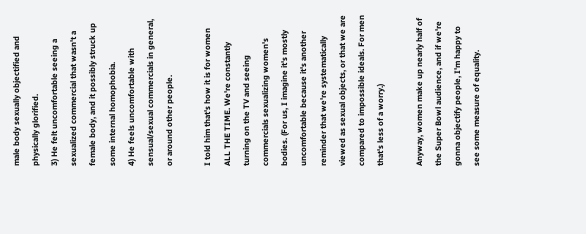male body sexually objectified and physically glorified.
3) He felt uncomfortable seeing a sexualized commercial that wasn't a female body, and it possibly struck up some internal homophobia.
4) He feels uncomfortable with sensual/sexual commercials in general, or around other people.

I told him that's how it is for women ALL THE TIME. We're constantly turning on the TV and seeing commercials sexualizing women's bodies. (For us, I imagine it's mostly uncomfortable because it's another reminder that we're systematically viewed as sexual objects, or that we are compared to impossible ideals. For men that's less of a worry.)

Anyway, women make up nearly half of the Super Bowl audience, and if we're gonna objectify people, I'm happy to see some measure of equality.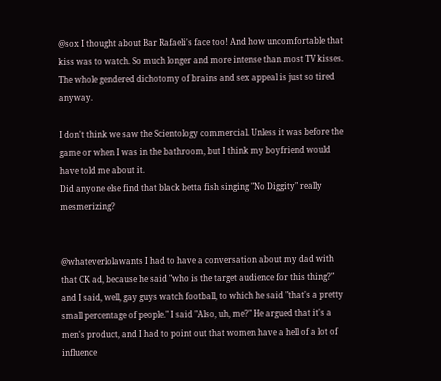@sox I thought about Bar Rafaeli's face too! And how uncomfortable that kiss was to watch. So much longer and more intense than most TV kisses. The whole gendered dichotomy of brains and sex appeal is just so tired anyway.

I don't think we saw the Scientology commercial. Unless it was before the game or when I was in the bathroom, but I think my boyfriend would have told me about it.
Did anyone else find that black betta fish singing "No Diggity" really mesmerizing?


@whateverlolawants I had to have a conversation about my dad with that CK ad, because he said "who is the target audience for this thing?" and I said, well, gay guys watch football, to which he said "that's a pretty small percentage of people." I said "Also, uh, me?" He argued that it's a men's product, and I had to point out that women have a hell of a lot of influence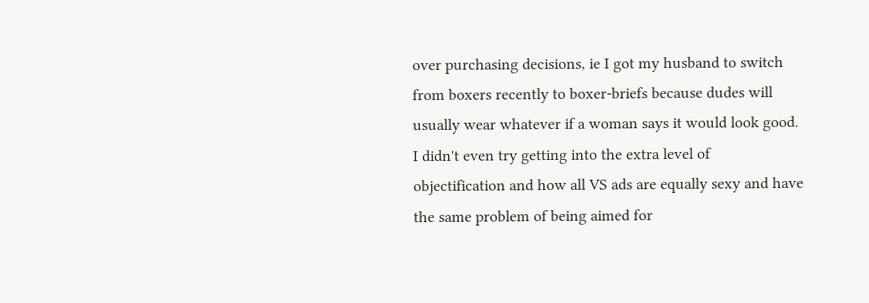over purchasing decisions, ie I got my husband to switch from boxers recently to boxer-briefs because dudes will usually wear whatever if a woman says it would look good. I didn't even try getting into the extra level of objectification and how all VS ads are equally sexy and have the same problem of being aimed for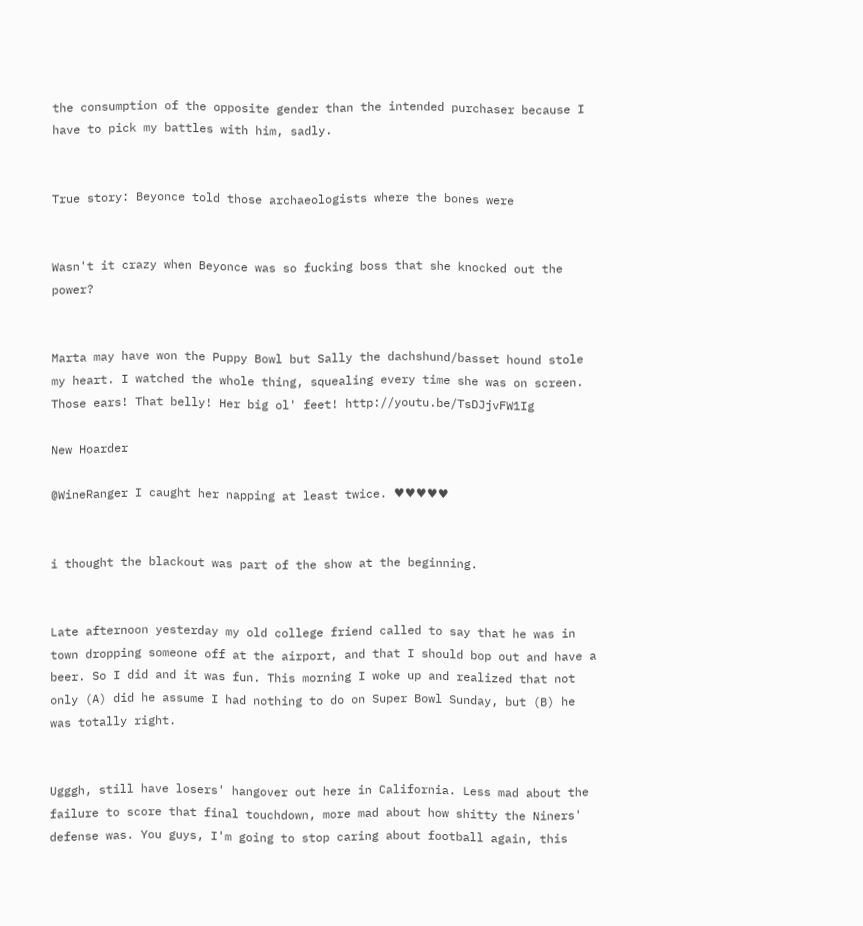the consumption of the opposite gender than the intended purchaser because I have to pick my battles with him, sadly.


True story: Beyonce told those archaeologists where the bones were


Wasn't it crazy when Beyonce was so fucking boss that she knocked out the power?


Marta may have won the Puppy Bowl but Sally the dachshund/basset hound stole my heart. I watched the whole thing, squealing every time she was on screen. Those ears! That belly! Her big ol' feet! http://youtu.be/TsDJjvFW1Ig

New Hoarder

@WineRanger I caught her napping at least twice. ♥♥♥♥♥


i thought the blackout was part of the show at the beginning.


Late afternoon yesterday my old college friend called to say that he was in town dropping someone off at the airport, and that I should bop out and have a beer. So I did and it was fun. This morning I woke up and realized that not only (A) did he assume I had nothing to do on Super Bowl Sunday, but (B) he was totally right.


Ugggh, still have losers' hangover out here in California. Less mad about the failure to score that final touchdown, more mad about how shitty the Niners' defense was. You guys, I'm going to stop caring about football again, this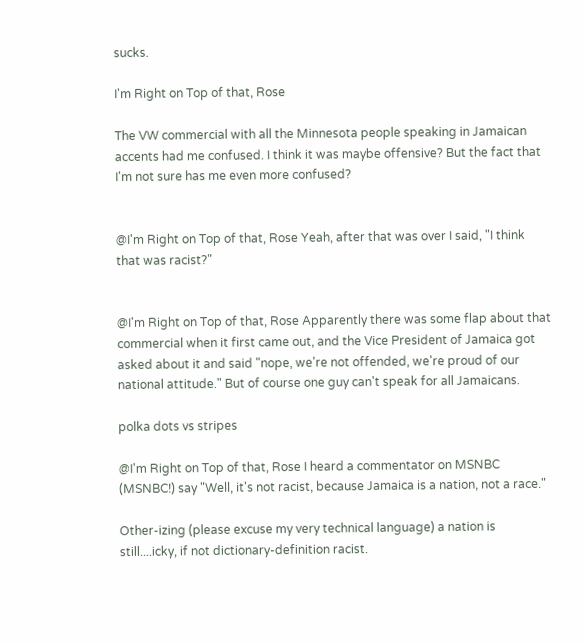sucks.

I'm Right on Top of that, Rose

The VW commercial with all the Minnesota people speaking in Jamaican accents had me confused. I think it was maybe offensive? But the fact that I'm not sure has me even more confused?


@I'm Right on Top of that, Rose Yeah, after that was over I said, "I think that was racist?"


@I'm Right on Top of that, Rose Apparently there was some flap about that commercial when it first came out, and the Vice President of Jamaica got asked about it and said "nope, we're not offended, we're proud of our national attitude." But of course one guy can't speak for all Jamaicans.

polka dots vs stripes

@I'm Right on Top of that, Rose I heard a commentator on MSNBC (MSNBC!) say "Well, it's not racist, because Jamaica is a nation, not a race."

Other-izing (please excuse my very technical language) a nation is still....icky, if not dictionary-definition racist.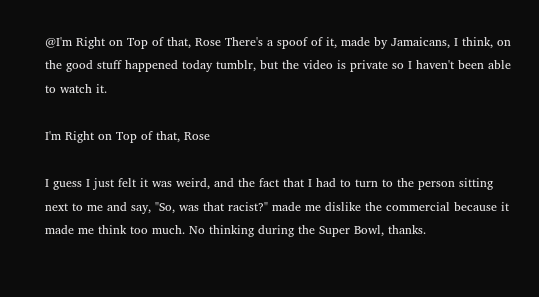@I'm Right on Top of that, Rose There's a spoof of it, made by Jamaicans, I think, on the good stuff happened today tumblr, but the video is private so I haven't been able to watch it.

I'm Right on Top of that, Rose

I guess I just felt it was weird, and the fact that I had to turn to the person sitting next to me and say, "So, was that racist?" made me dislike the commercial because it made me think too much. No thinking during the Super Bowl, thanks.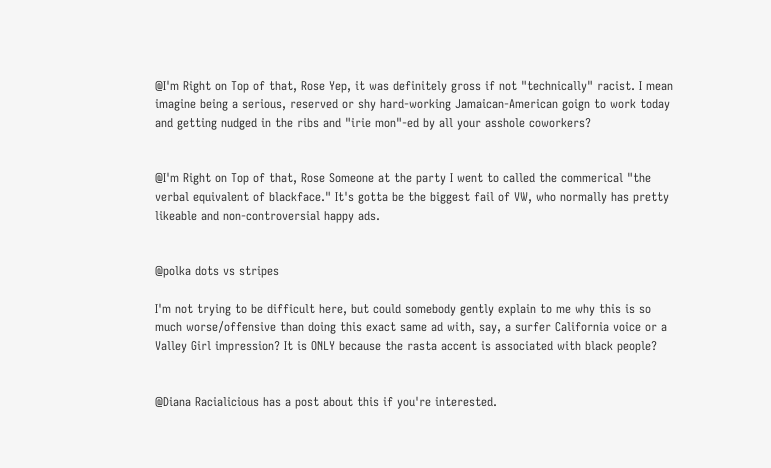@I'm Right on Top of that, Rose Yep, it was definitely gross if not "technically" racist. I mean imagine being a serious, reserved or shy hard-working Jamaican-American goign to work today and getting nudged in the ribs and "irie mon"-ed by all your asshole coworkers?


@I'm Right on Top of that, Rose Someone at the party I went to called the commerical "the verbal equivalent of blackface." It's gotta be the biggest fail of VW, who normally has pretty likeable and non-controversial happy ads.


@polka dots vs stripes

I'm not trying to be difficult here, but could somebody gently explain to me why this is so much worse/offensive than doing this exact same ad with, say, a surfer California voice or a Valley Girl impression? It is ONLY because the rasta accent is associated with black people?


@Diana Racialicious has a post about this if you're interested.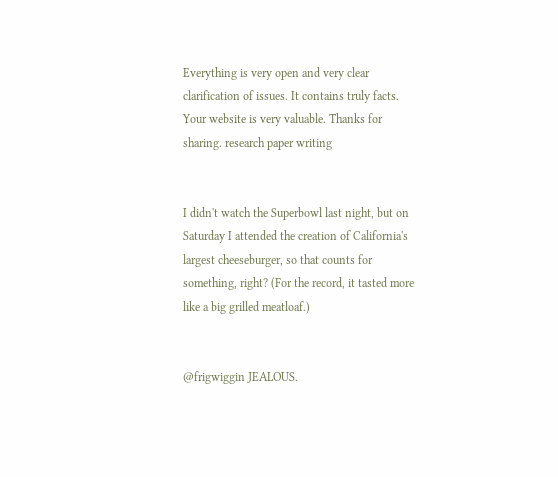Everything is very open and very clear clarification of issues. It contains truly facts. Your website is very valuable. Thanks for sharing. research paper writing


I didn't watch the Superbowl last night, but on Saturday I attended the creation of California's largest cheeseburger, so that counts for something, right? (For the record, it tasted more like a big grilled meatloaf.)


@frigwiggin JEALOUS.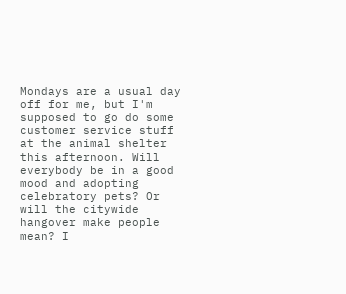Mondays are a usual day off for me, but I'm supposed to go do some customer service stuff at the animal shelter this afternoon. Will everybody be in a good mood and adopting celebratory pets? Or will the citywide hangover make people mean? I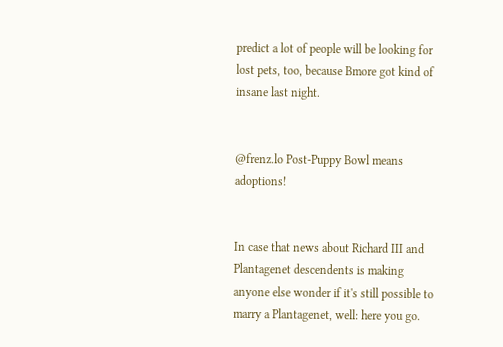predict a lot of people will be looking for lost pets, too, because Bmore got kind of insane last night.


@frenz.lo Post-Puppy Bowl means adoptions!


In case that news about Richard III and Plantagenet descendents is making anyone else wonder if it's still possible to marry a Plantagenet, well: here you go.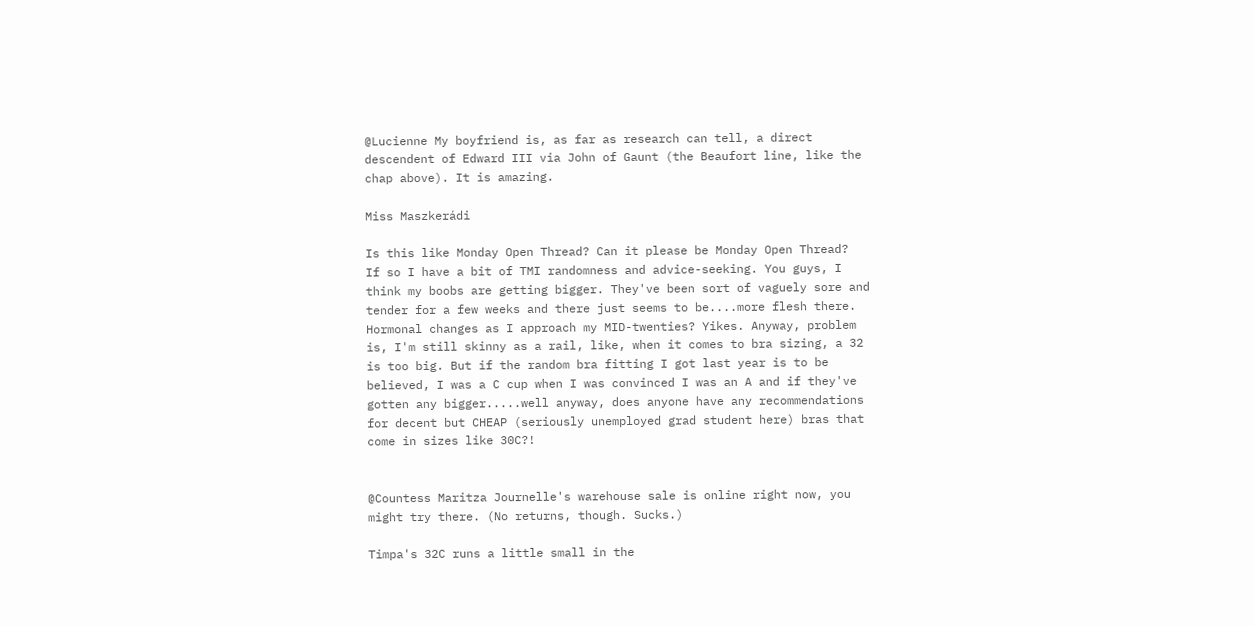@Lucienne My boyfriend is, as far as research can tell, a direct descendent of Edward III via John of Gaunt (the Beaufort line, like the chap above). It is amazing.

Miss Maszkerádi

Is this like Monday Open Thread? Can it please be Monday Open Thread?
If so I have a bit of TMI randomness and advice-seeking. You guys, I think my boobs are getting bigger. They've been sort of vaguely sore and tender for a few weeks and there just seems to be....more flesh there. Hormonal changes as I approach my MID-twenties? Yikes. Anyway, problem is, I'm still skinny as a rail, like, when it comes to bra sizing, a 32 is too big. But if the random bra fitting I got last year is to be believed, I was a C cup when I was convinced I was an A and if they've gotten any bigger.....well anyway, does anyone have any recommendations for decent but CHEAP (seriously unemployed grad student here) bras that come in sizes like 30C?!


@Countess Maritza Journelle's warehouse sale is online right now, you might try there. (No returns, though. Sucks.)

Timpa's 32C runs a little small in the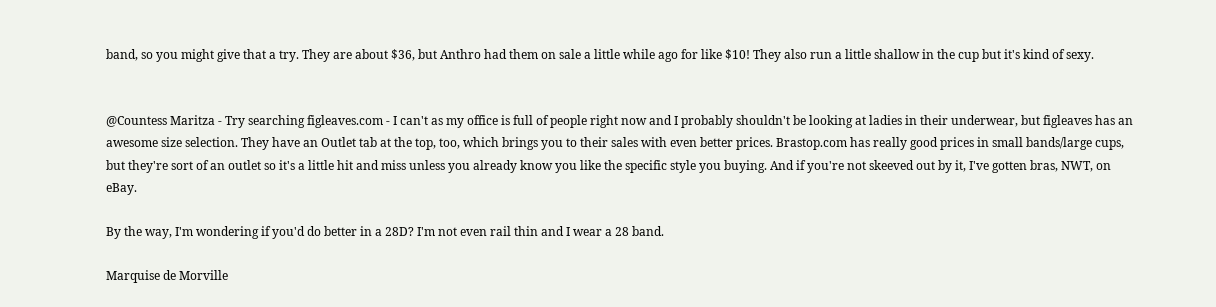band, so you might give that a try. They are about $36, but Anthro had them on sale a little while ago for like $10! They also run a little shallow in the cup but it's kind of sexy.


@Countess Maritza - Try searching figleaves.com - I can't as my office is full of people right now and I probably shouldn't be looking at ladies in their underwear, but figleaves has an awesome size selection. They have an Outlet tab at the top, too, which brings you to their sales with even better prices. Brastop.com has really good prices in small bands/large cups, but they're sort of an outlet so it's a little hit and miss unless you already know you like the specific style you buying. And if you're not skeeved out by it, I've gotten bras, NWT, on eBay.

By the way, I'm wondering if you'd do better in a 28D? I'm not even rail thin and I wear a 28 band.

Marquise de Morville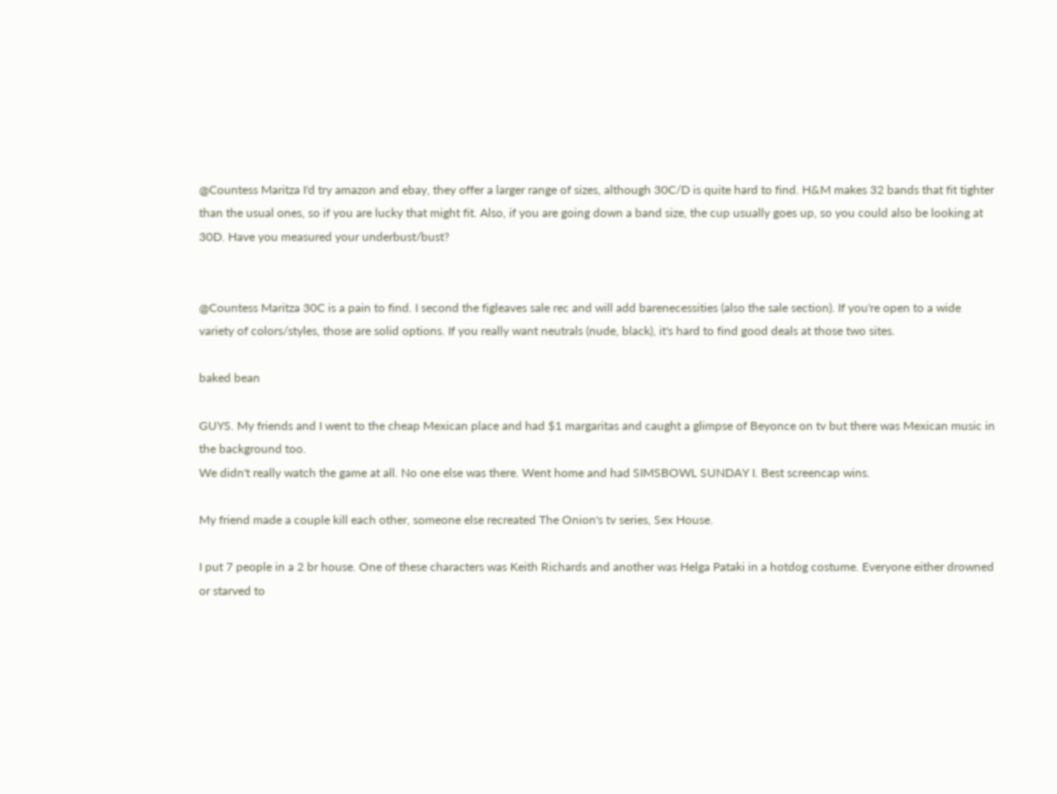@Countess Maritza I'd try amazon and ebay, they offer a larger range of sizes, although 30C/D is quite hard to find. H&M makes 32 bands that fit tighter than the usual ones, so if you are lucky that might fit. Also, if you are going down a band size, the cup usually goes up, so you could also be looking at 30D. Have you measured your underbust/bust?


@Countess Maritza 30C is a pain to find. I second the figleaves sale rec and will add barenecessities (also the sale section). If you're open to a wide variety of colors/styles, those are solid options. If you really want neutrals (nude, black), it's hard to find good deals at those two sites.

baked bean

GUYS. My friends and I went to the cheap Mexican place and had $1 margaritas and caught a glimpse of Beyonce on tv but there was Mexican music in the background too.
We didn't really watch the game at all. No one else was there. Went home and had SIMSBOWL SUNDAY I. Best screencap wins.

My friend made a couple kill each other, someone else recreated The Onion's tv series, Sex House.

I put 7 people in a 2 br house. One of these characters was Keith Richards and another was Helga Pataki in a hotdog costume. Everyone either drowned or starved to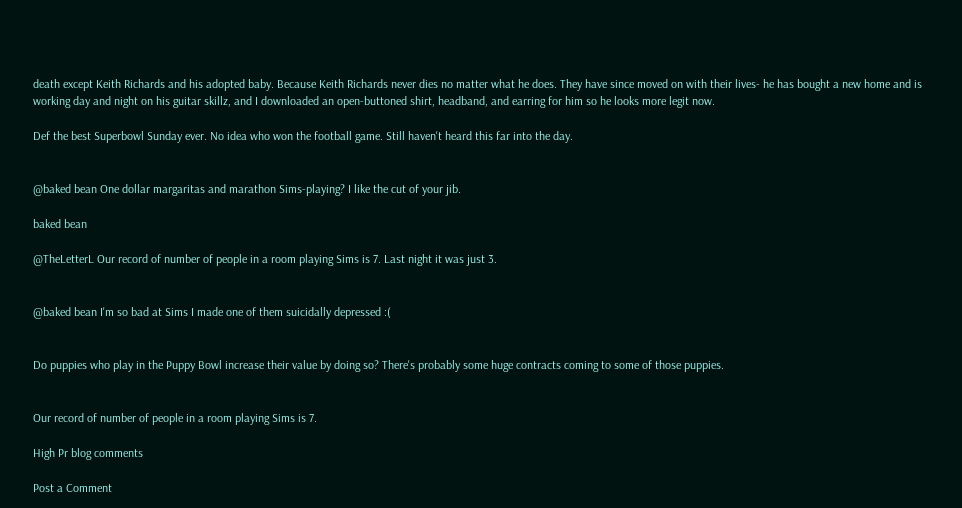death except Keith Richards and his adopted baby. Because Keith Richards never dies no matter what he does. They have since moved on with their lives- he has bought a new home and is working day and night on his guitar skillz, and I downloaded an open-buttoned shirt, headband, and earring for him so he looks more legit now.

Def the best Superbowl Sunday ever. No idea who won the football game. Still haven't heard this far into the day.


@baked bean One dollar margaritas and marathon Sims-playing? I like the cut of your jib.

baked bean

@TheLetterL Our record of number of people in a room playing Sims is 7. Last night it was just 3.


@baked bean I'm so bad at Sims I made one of them suicidally depressed :(


Do puppies who play in the Puppy Bowl increase their value by doing so? There's probably some huge contracts coming to some of those puppies.


Our record of number of people in a room playing Sims is 7.

High Pr blog comments

Post a Comment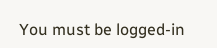You must be logged-in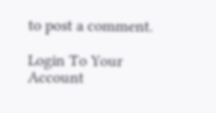to post a comment.

Login To Your Account